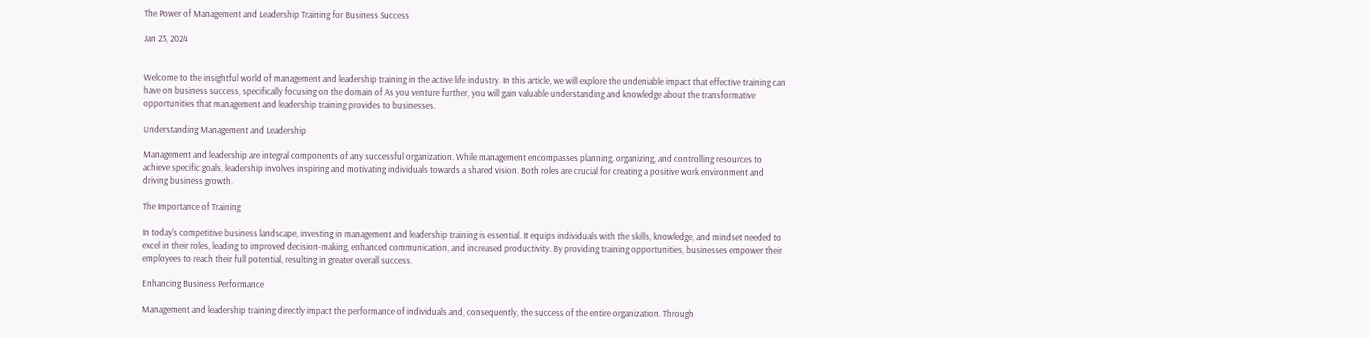The Power of Management and Leadership Training for Business Success

Jan 23, 2024


Welcome to the insightful world of management and leadership training in the active life industry. In this article, we will explore the undeniable impact that effective training can have on business success, specifically focusing on the domain of As you venture further, you will gain valuable understanding and knowledge about the transformative opportunities that management and leadership training provides to businesses.

Understanding Management and Leadership

Management and leadership are integral components of any successful organization. While management encompasses planning, organizing, and controlling resources to achieve specific goals, leadership involves inspiring and motivating individuals towards a shared vision. Both roles are crucial for creating a positive work environment and driving business growth.

The Importance of Training

In today's competitive business landscape, investing in management and leadership training is essential. It equips individuals with the skills, knowledge, and mindset needed to excel in their roles, leading to improved decision-making, enhanced communication, and increased productivity. By providing training opportunities, businesses empower their employees to reach their full potential, resulting in greater overall success.

Enhancing Business Performance

Management and leadership training directly impact the performance of individuals and, consequently, the success of the entire organization. Through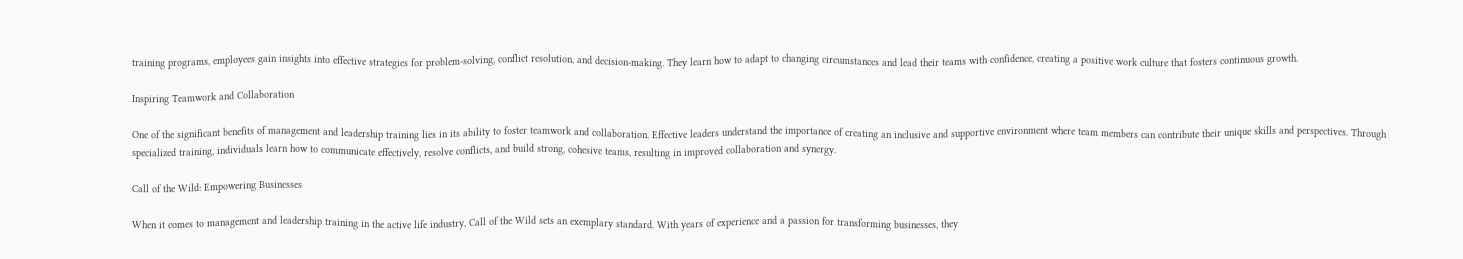training programs, employees gain insights into effective strategies for problem-solving, conflict resolution, and decision-making. They learn how to adapt to changing circumstances and lead their teams with confidence, creating a positive work culture that fosters continuous growth.

Inspiring Teamwork and Collaboration

One of the significant benefits of management and leadership training lies in its ability to foster teamwork and collaboration. Effective leaders understand the importance of creating an inclusive and supportive environment where team members can contribute their unique skills and perspectives. Through specialized training, individuals learn how to communicate effectively, resolve conflicts, and build strong, cohesive teams, resulting in improved collaboration and synergy.

Call of the Wild: Empowering Businesses

When it comes to management and leadership training in the active life industry, Call of the Wild sets an exemplary standard. With years of experience and a passion for transforming businesses, they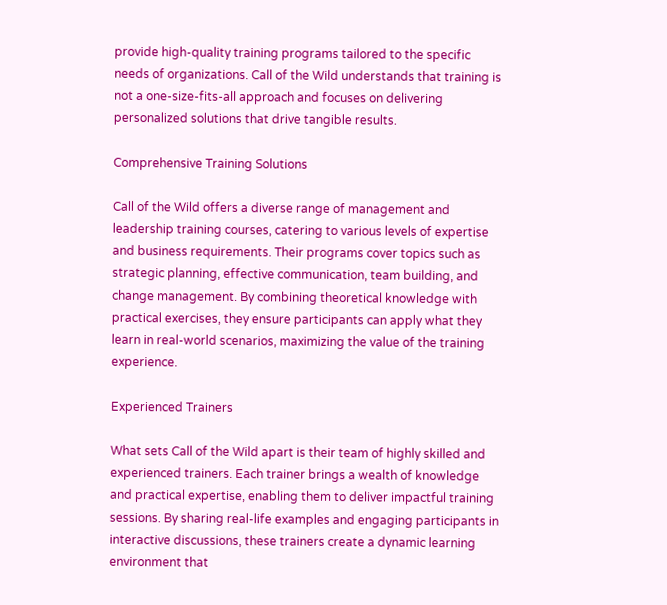provide high-quality training programs tailored to the specific needs of organizations. Call of the Wild understands that training is not a one-size-fits-all approach and focuses on delivering personalized solutions that drive tangible results.

Comprehensive Training Solutions

Call of the Wild offers a diverse range of management and leadership training courses, catering to various levels of expertise and business requirements. Their programs cover topics such as strategic planning, effective communication, team building, and change management. By combining theoretical knowledge with practical exercises, they ensure participants can apply what they learn in real-world scenarios, maximizing the value of the training experience.

Experienced Trainers

What sets Call of the Wild apart is their team of highly skilled and experienced trainers. Each trainer brings a wealth of knowledge and practical expertise, enabling them to deliver impactful training sessions. By sharing real-life examples and engaging participants in interactive discussions, these trainers create a dynamic learning environment that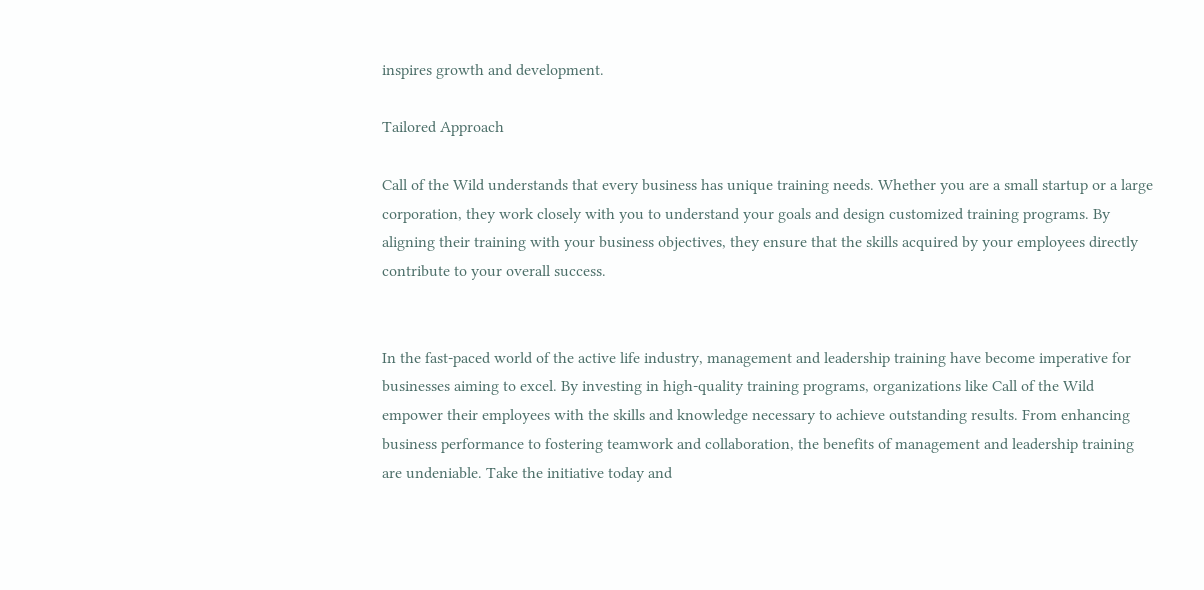inspires growth and development.

Tailored Approach

Call of the Wild understands that every business has unique training needs. Whether you are a small startup or a large corporation, they work closely with you to understand your goals and design customized training programs. By aligning their training with your business objectives, they ensure that the skills acquired by your employees directly contribute to your overall success.


In the fast-paced world of the active life industry, management and leadership training have become imperative for businesses aiming to excel. By investing in high-quality training programs, organizations like Call of the Wild empower their employees with the skills and knowledge necessary to achieve outstanding results. From enhancing business performance to fostering teamwork and collaboration, the benefits of management and leadership training are undeniable. Take the initiative today and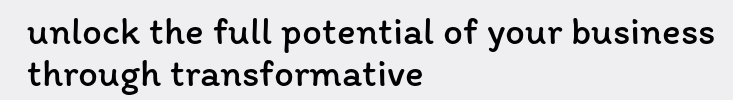unlock the full potential of your business through transformative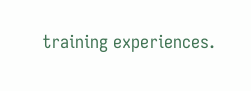training experiences.